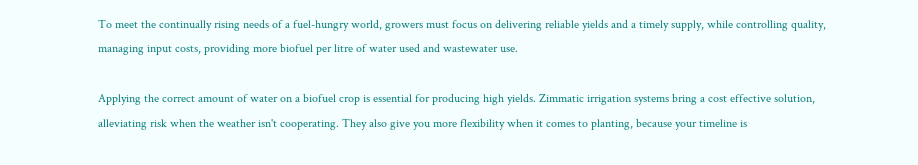To meet the continually rising needs of a fuel-hungry world, growers must focus on delivering reliable yields and a timely supply, while controlling quality, managing input costs, providing more biofuel per litre of water used and wastewater use.

Applying the correct amount of water on a biofuel crop is essential for producing high yields. Zimmatic irrigation systems bring a cost effective solution, alleviating risk when the weather isn't cooperating. They also give you more flexibility when it comes to planting, because your timeline is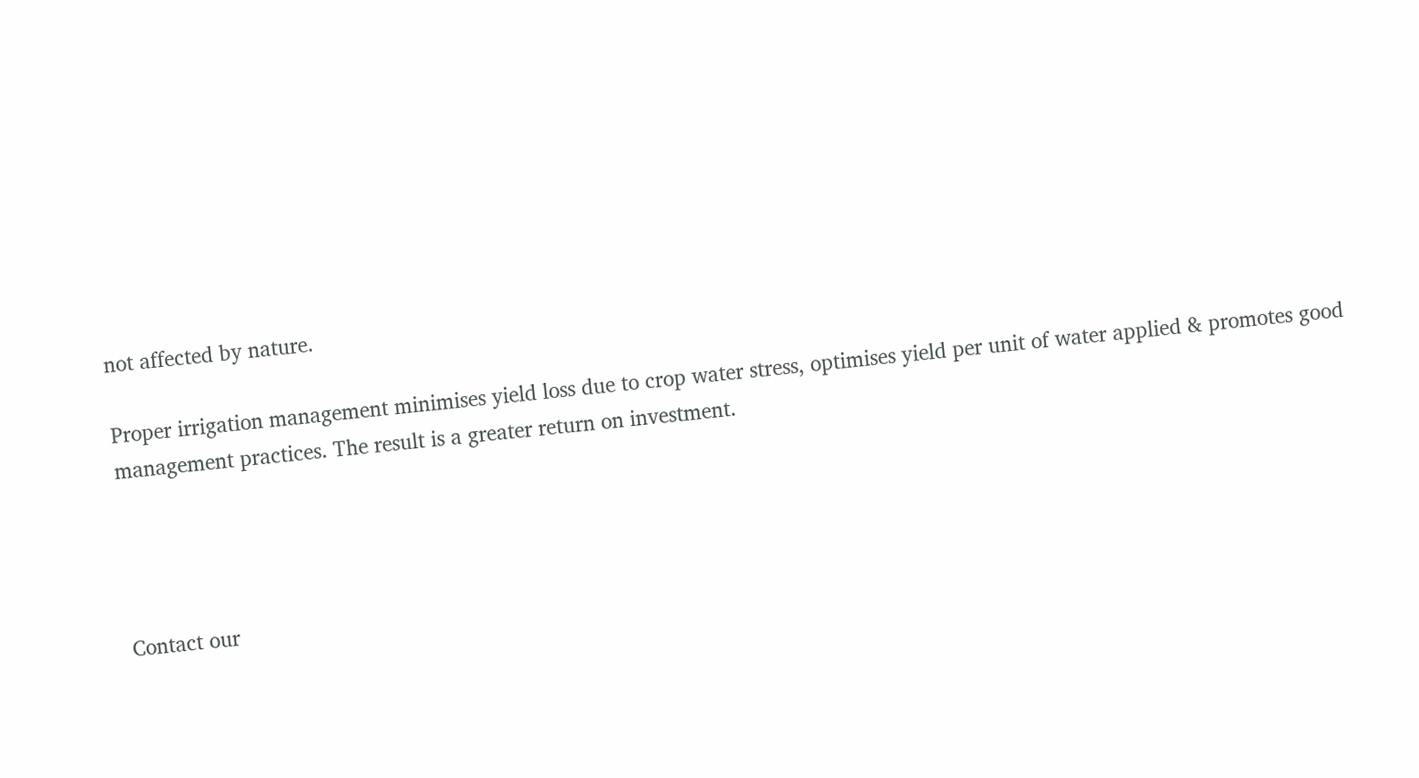not affected by nature.

Proper irrigation management minimises yield loss due to crop water stress, optimises yield per unit of water applied & promotes good management practices. The result is a greater return on investment.




Contact our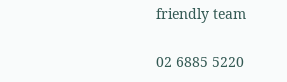friendly team

02 6885 5220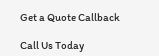Get a Quote Callback

Call Us Today